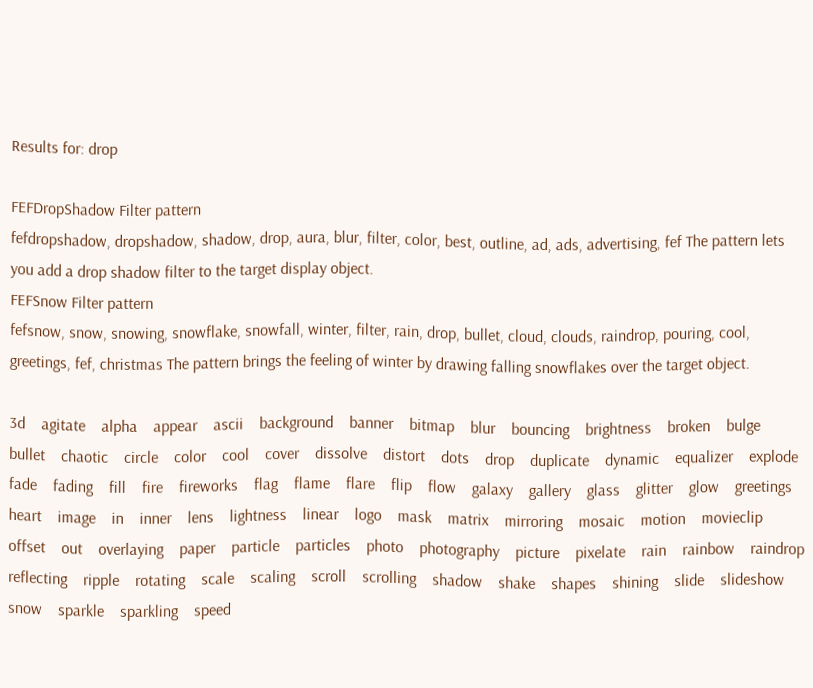Results for: drop

FEFDropShadow Filter pattern
fefdropshadow, dropshadow, shadow, drop, aura, blur, filter, color, best, outline, ad, ads, advertising, fef The pattern lets you add a drop shadow filter to the target display object.
FEFSnow Filter pattern
fefsnow, snow, snowing, snowflake, snowfall, winter, filter, rain, drop, bullet, cloud, clouds, raindrop, pouring, cool, greetings, fef, christmas The pattern brings the feeling of winter by drawing falling snowflakes over the target object.

3d    agitate    alpha    appear    ascii    background    banner    bitmap    blur    bouncing    brightness    broken    bulge    bullet    chaotic    circle    color    cool    cover    dissolve    distort    dots    drop    duplicate    dynamic    equalizer    explode    fade    fading    fill    fire    fireworks    flag    flame    flare    flip    flow    galaxy    gallery    glass    glitter    glow    greetings    heart    image    in    inner    lens    lightness    linear    logo    mask    matrix    mirroring    mosaic    motion    movieclip    offset    out    overlaying    paper    particle    particles    photo    photography    picture    pixelate    rain    rainbow    raindrop    reflecting    ripple    rotating    scale    scaling    scroll    scrolling    shadow    shake    shapes    shining    slide    slideshow    snow    sparkle    sparkling    speed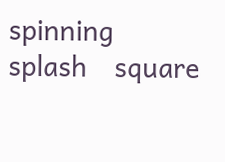spinning    splash    square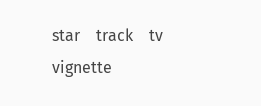star    track    tv    vignette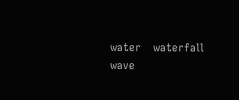water    waterfall    wave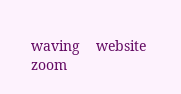waving    website    zoom